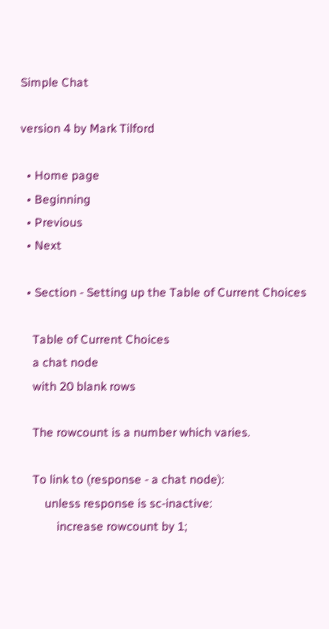Simple Chat

version 4 by Mark Tilford

  • Home page
  • Beginning
  • Previous
  • Next

  • Section - Setting up the Table of Current Choices

    Table of Current Choices
    a chat node
    with 20 blank rows

    The rowcount is a number which varies.

    To link to (response - a chat node):
        unless response is sc-inactive:
            increase rowcount by 1;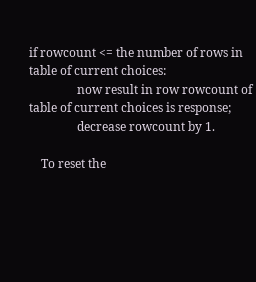if rowcount <= the number of rows in table of current choices:
                now result in row rowcount of table of current choices is response;
                decrease rowcount by 1.

    To reset the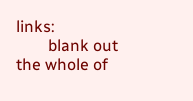links:
        blank out the whole of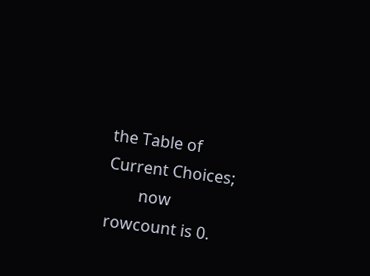the Table of Current Choices;
        now rowcount is 0.